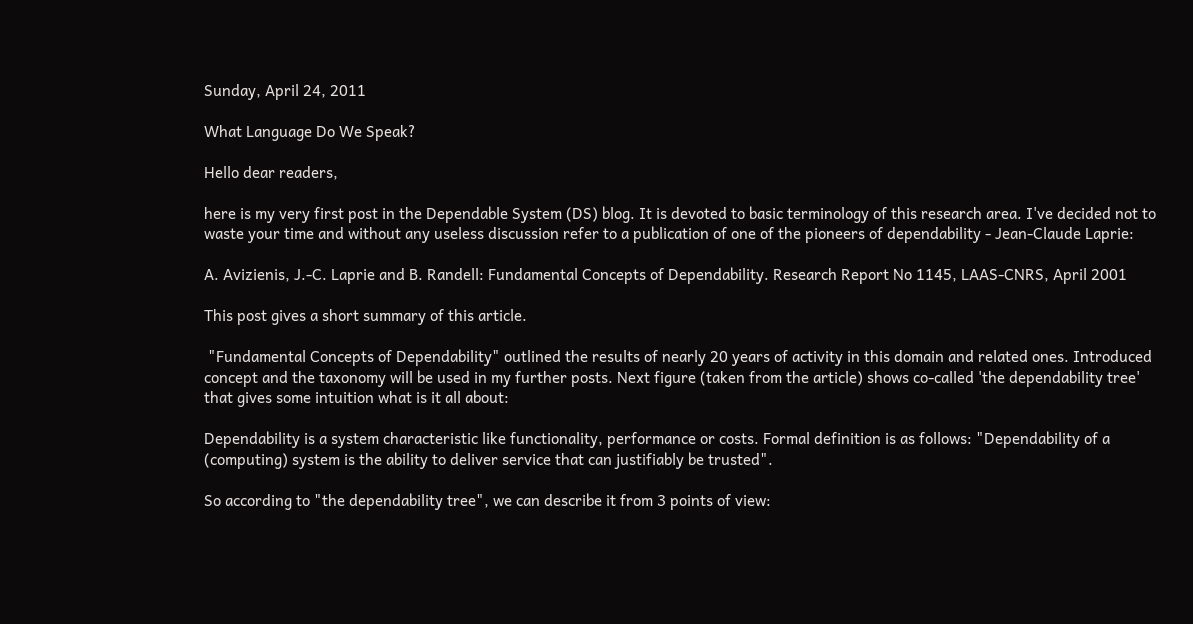Sunday, April 24, 2011

What Language Do We Speak?

Hello dear readers,

here is my very first post in the Dependable System (DS) blog. It is devoted to basic terminology of this research area. I've decided not to waste your time and without any useless discussion refer to a publication of one of the pioneers of dependability - Jean-Claude Laprie:

A. Avizienis, J.-C. Laprie and B. Randell: Fundamental Concepts of Dependability. Research Report No 1145, LAAS-CNRS, April 2001

This post gives a short summary of this article.

 "Fundamental Concepts of Dependability" outlined the results of nearly 20 years of activity in this domain and related ones. Introduced concept and the taxonomy will be used in my further posts. Next figure (taken from the article) shows co-called 'the dependability tree' that gives some intuition what is it all about:

Dependability is a system characteristic like functionality, performance or costs. Formal definition is as follows: "Dependability of a (computing) system is the ability to deliver service that can justifiably be trusted".

So according to "the dependability tree", we can describe it from 3 points of view: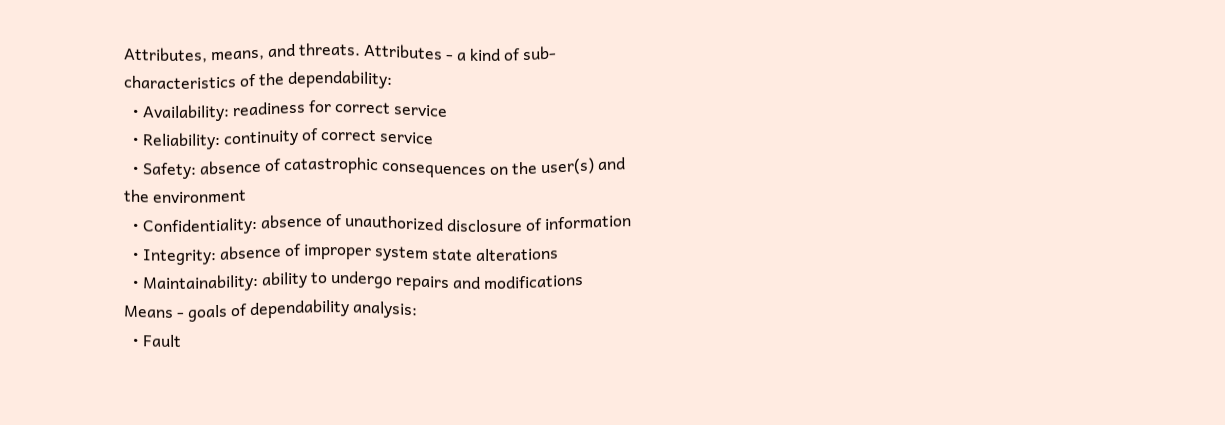Attributes, means, and threats. Attributes - a kind of sub-characteristics of the dependability:
  • Availability: readiness for correct service
  • Reliability: continuity of correct service
  • Safety: absence of catastrophic consequences on the user(s) and the environment
  • Confidentiality: absence of unauthorized disclosure of information
  • Integrity: absence of improper system state alterations
  • Maintainability: ability to undergo repairs and modifications
Means - goals of dependability analysis:
  • Fault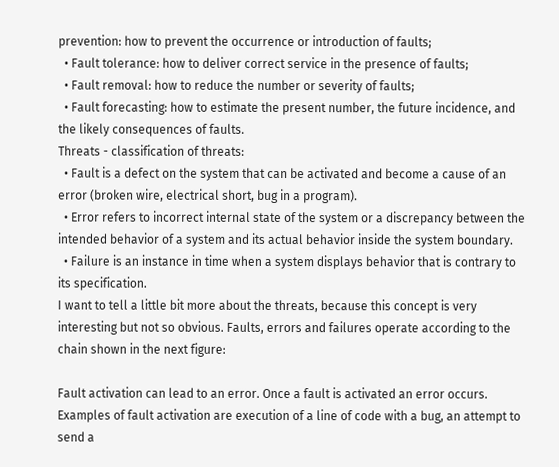prevention: how to prevent the occurrence or introduction of faults;
  • Fault tolerance: how to deliver correct service in the presence of faults;
  • Fault removal: how to reduce the number or severity of faults;
  • Fault forecasting: how to estimate the present number, the future incidence, and the likely consequences of faults.
Threats - classification of threats:
  • Fault is a defect on the system that can be activated and become a cause of an error (broken wire, electrical short, bug in a program).
  • Error refers to incorrect internal state of the system or a discrepancy between the intended behavior of a system and its actual behavior inside the system boundary.
  • Failure is an instance in time when a system displays behavior that is contrary to its specification.
I want to tell a little bit more about the threats, because this concept is very interesting but not so obvious. Faults, errors and failures operate according to the chain shown in the next figure:

Fault activation can lead to an error. Once a fault is activated an error occurs. Examples of fault activation are execution of a line of code with a bug, an attempt to send a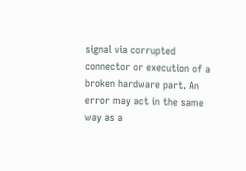signal via corrupted connector or execution of a broken hardware part. An error may act in the same way as a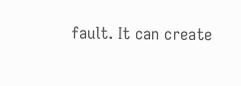fault. It can create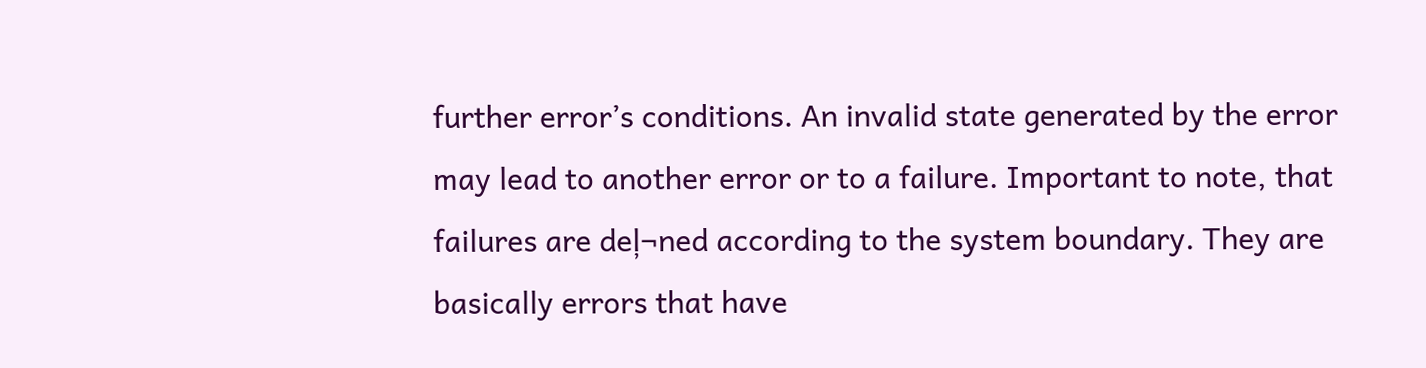further error’s conditions. An invalid state generated by the error may lead to another error or to a failure. Important to note, that failures are deļ¬ned according to the system boundary. They are basically errors that have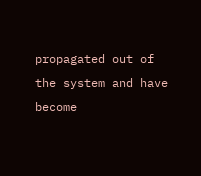propagated out of the system and have become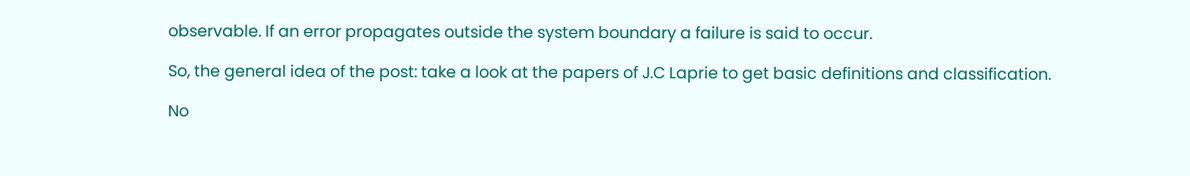observable. If an error propagates outside the system boundary a failure is said to occur.

So, the general idea of the post: take a look at the papers of J.C Laprie to get basic definitions and classification.

No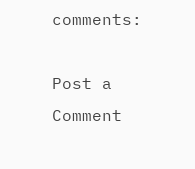comments:

Post a Comment